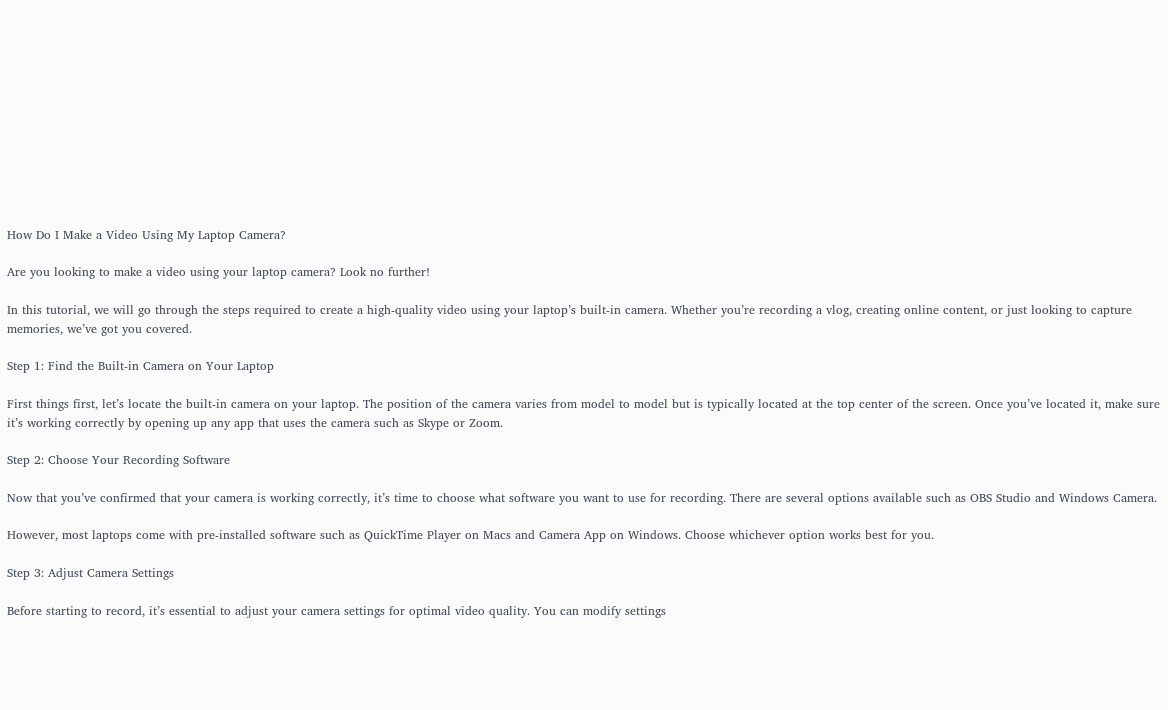How Do I Make a Video Using My Laptop Camera?

Are you looking to make a video using your laptop camera? Look no further!

In this tutorial, we will go through the steps required to create a high-quality video using your laptop’s built-in camera. Whether you’re recording a vlog, creating online content, or just looking to capture memories, we’ve got you covered.

Step 1: Find the Built-in Camera on Your Laptop

First things first, let’s locate the built-in camera on your laptop. The position of the camera varies from model to model but is typically located at the top center of the screen. Once you’ve located it, make sure it’s working correctly by opening up any app that uses the camera such as Skype or Zoom.

Step 2: Choose Your Recording Software

Now that you’ve confirmed that your camera is working correctly, it’s time to choose what software you want to use for recording. There are several options available such as OBS Studio and Windows Camera.

However, most laptops come with pre-installed software such as QuickTime Player on Macs and Camera App on Windows. Choose whichever option works best for you.

Step 3: Adjust Camera Settings

Before starting to record, it’s essential to adjust your camera settings for optimal video quality. You can modify settings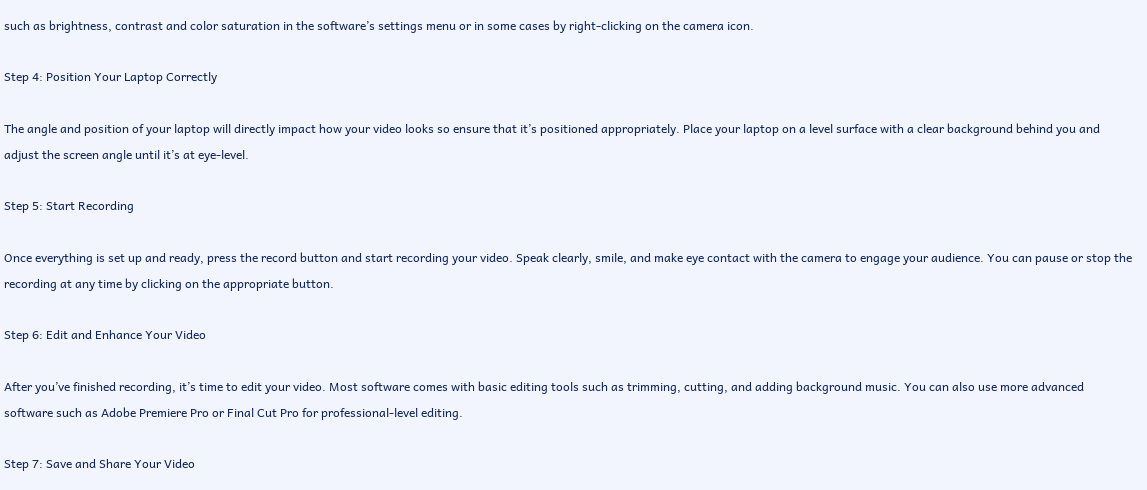such as brightness, contrast and color saturation in the software’s settings menu or in some cases by right-clicking on the camera icon.

Step 4: Position Your Laptop Correctly

The angle and position of your laptop will directly impact how your video looks so ensure that it’s positioned appropriately. Place your laptop on a level surface with a clear background behind you and adjust the screen angle until it’s at eye-level.

Step 5: Start Recording

Once everything is set up and ready, press the record button and start recording your video. Speak clearly, smile, and make eye contact with the camera to engage your audience. You can pause or stop the recording at any time by clicking on the appropriate button.

Step 6: Edit and Enhance Your Video

After you’ve finished recording, it’s time to edit your video. Most software comes with basic editing tools such as trimming, cutting, and adding background music. You can also use more advanced software such as Adobe Premiere Pro or Final Cut Pro for professional-level editing.

Step 7: Save and Share Your Video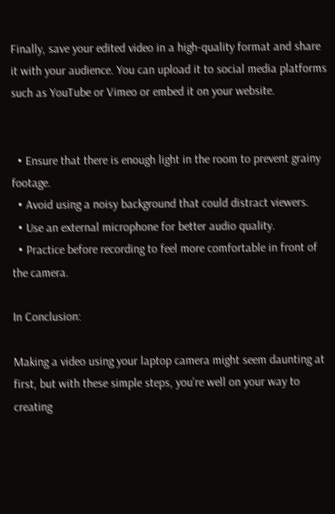Finally, save your edited video in a high-quality format and share it with your audience. You can upload it to social media platforms such as YouTube or Vimeo or embed it on your website.


  • Ensure that there is enough light in the room to prevent grainy footage.
  • Avoid using a noisy background that could distract viewers.
  • Use an external microphone for better audio quality.
  • Practice before recording to feel more comfortable in front of the camera.

In Conclusion:

Making a video using your laptop camera might seem daunting at first, but with these simple steps, you’re well on your way to creating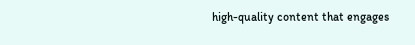high-quality content that engages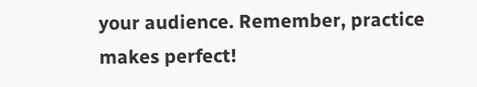your audience. Remember, practice makes perfect!